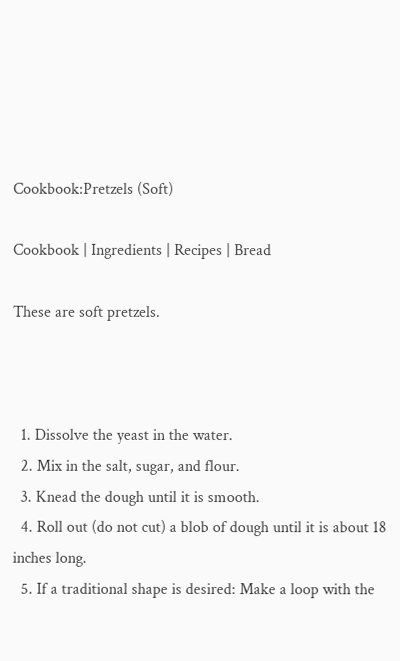Cookbook:Pretzels (Soft)

Cookbook | Ingredients | Recipes | Bread

These are soft pretzels.



  1. Dissolve the yeast in the water.
  2. Mix in the salt, sugar, and flour.
  3. Knead the dough until it is smooth.
  4. Roll out (do not cut) a blob of dough until it is about 18 inches long.
  5. If a traditional shape is desired: Make a loop with the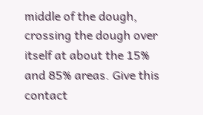middle of the dough, crossing the dough over itself at about the 15% and 85% areas. Give this contact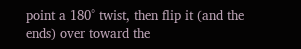point a 180° twist, then flip it (and the ends) over toward the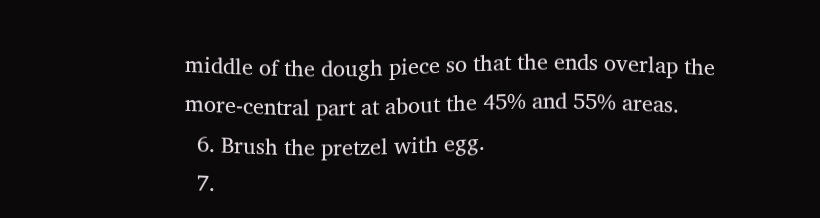middle of the dough piece so that the ends overlap the more-central part at about the 45% and 55% areas.
  6. Brush the pretzel with egg.
  7.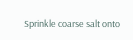Sprinkle coarse salt onto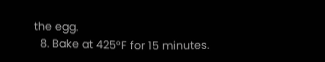the egg.
  8. Bake at 425°F for 15 minutes.